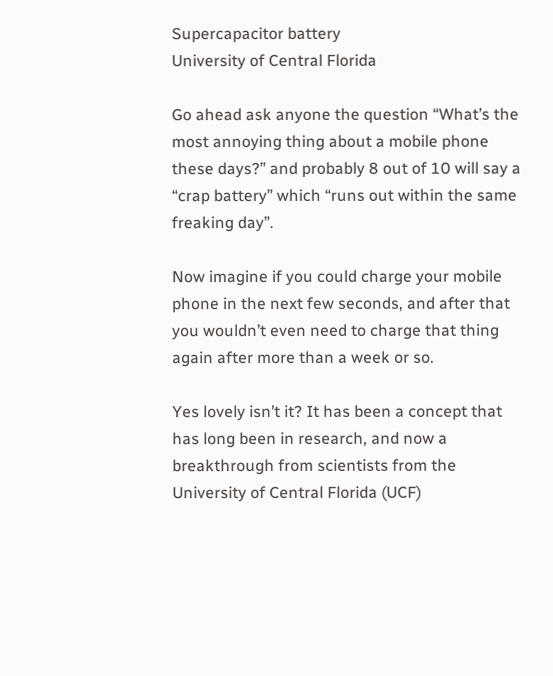Supercapacitor battery
University of Central Florida

Go ahead ask anyone the question “What’s the most annoying thing about a mobile phone these days?” and probably 8 out of 10 will say a “crap battery” which “runs out within the same freaking day”.

Now imagine if you could charge your mobile phone in the next few seconds, and after that you wouldn’t even need to charge that thing again after more than a week or so.

Yes lovely isn’t it? It has been a concept that has long been in research, and now a breakthrough from scientists from the University of Central Florida (UCF)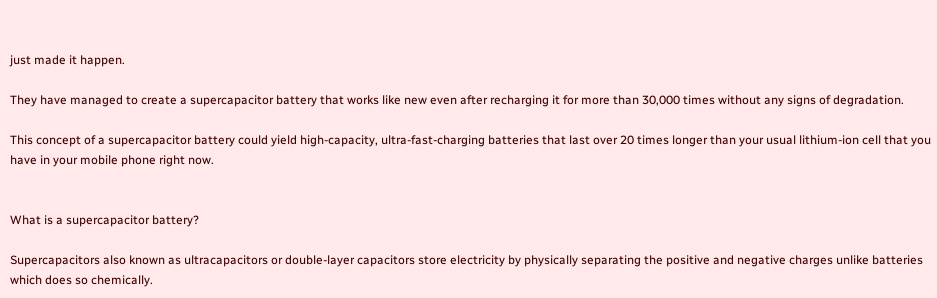just made it happen.

They have managed to create a supercapacitor battery that works like new even after recharging it for more than 30,000 times without any signs of degradation.

This concept of a supercapacitor battery could yield high-capacity, ultra-fast-charging batteries that last over 20 times longer than your usual lithium-ion cell that you have in your mobile phone right now.


What is a supercapacitor battery?

Supercapacitors also known as ultracapacitors or double-layer capacitors store electricity by physically separating the positive and negative charges unlike batteries which does so chemically.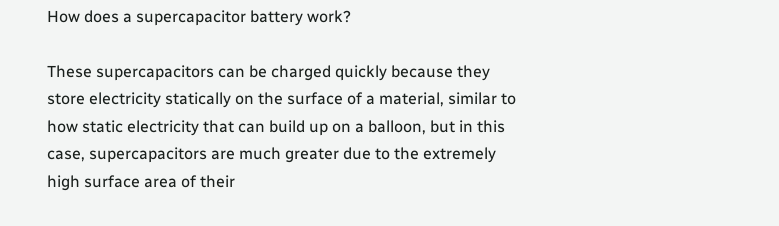How does a supercapacitor battery work?

These supercapacitors can be charged quickly because they store electricity statically on the surface of a material, similar to how static electricity that can build up on a balloon, but in this case, supercapacitors are much greater due to the extremely high surface area of their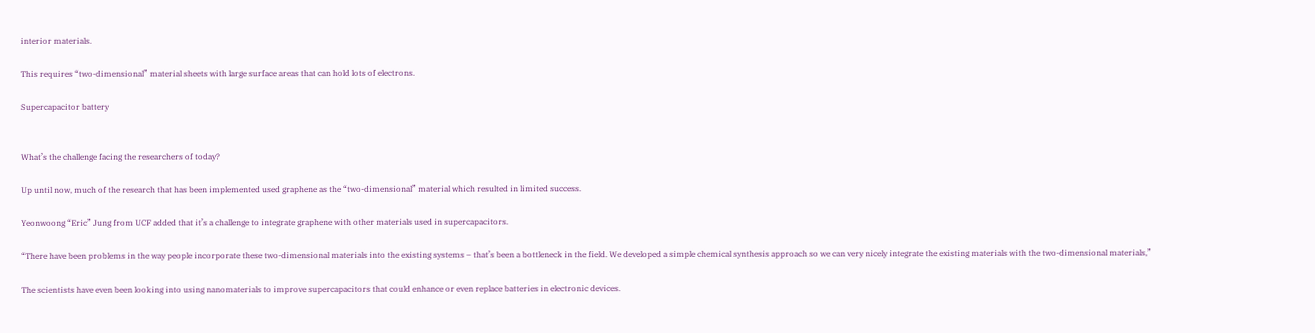interior materials.

This requires “two-dimensional” material sheets with large surface areas that can hold lots of electrons.

Supercapacitor battery


What’s the challenge facing the researchers of today?

Up until now, much of the research that has been implemented used graphene as the “two-dimensional” material which resulted in limited success.

Yeonwoong “Eric” Jung from UCF added that it’s a challenge to integrate graphene with other materials used in supercapacitors.

“There have been problems in the way people incorporate these two-dimensional materials into the existing systems – that’s been a bottleneck in the field. We developed a simple chemical synthesis approach so we can very nicely integrate the existing materials with the two-dimensional materials,”

The scientists have even been looking into using nanomaterials to improve supercapacitors that could enhance or even replace batteries in electronic devices.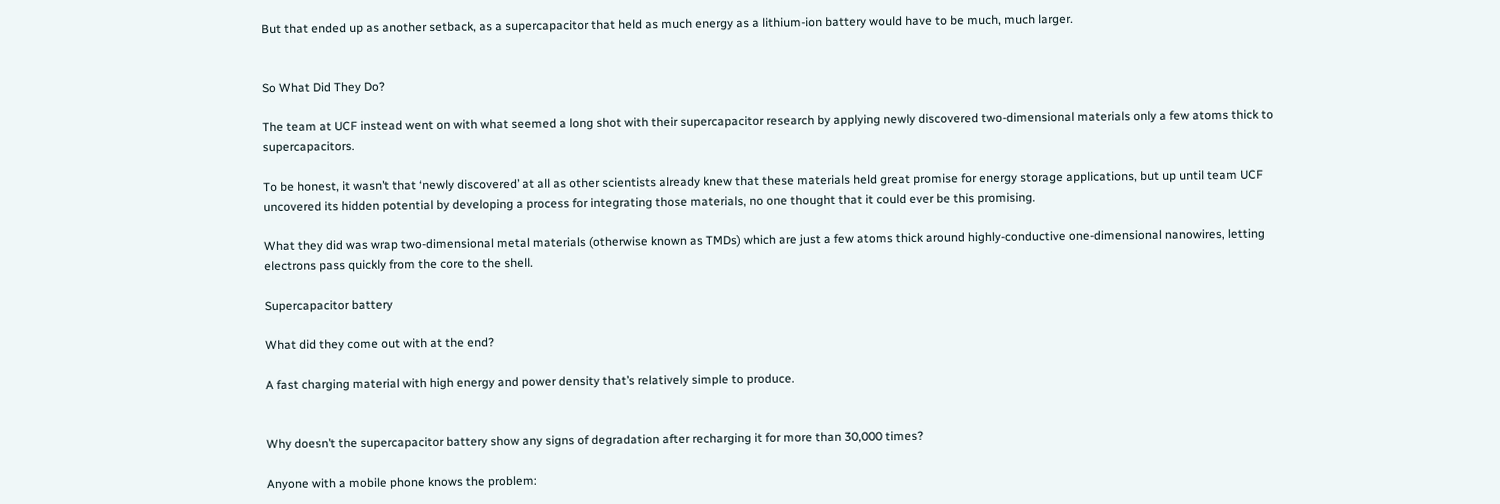But that ended up as another setback, as a supercapacitor that held as much energy as a lithium-ion battery would have to be much, much larger.


So What Did They Do?

The team at UCF instead went on with what seemed a long shot with their supercapacitor research by applying newly discovered two-dimensional materials only a few atoms thick to supercapacitors.

To be honest, it wasn’t that ‘newly discovered’ at all as other scientists already knew that these materials held great promise for energy storage applications, but up until team UCF uncovered its hidden potential by developing a process for integrating those materials, no one thought that it could ever be this promising.

What they did was wrap two-dimensional metal materials (otherwise known as TMDs) which are just a few atoms thick around highly-conductive one-dimensional nanowires, letting electrons pass quickly from the core to the shell.

Supercapacitor battery

What did they come out with at the end?

A fast charging material with high energy and power density that’s relatively simple to produce.


Why doesn’t the supercapacitor battery show any signs of degradation after recharging it for more than 30,000 times?

Anyone with a mobile phone knows the problem: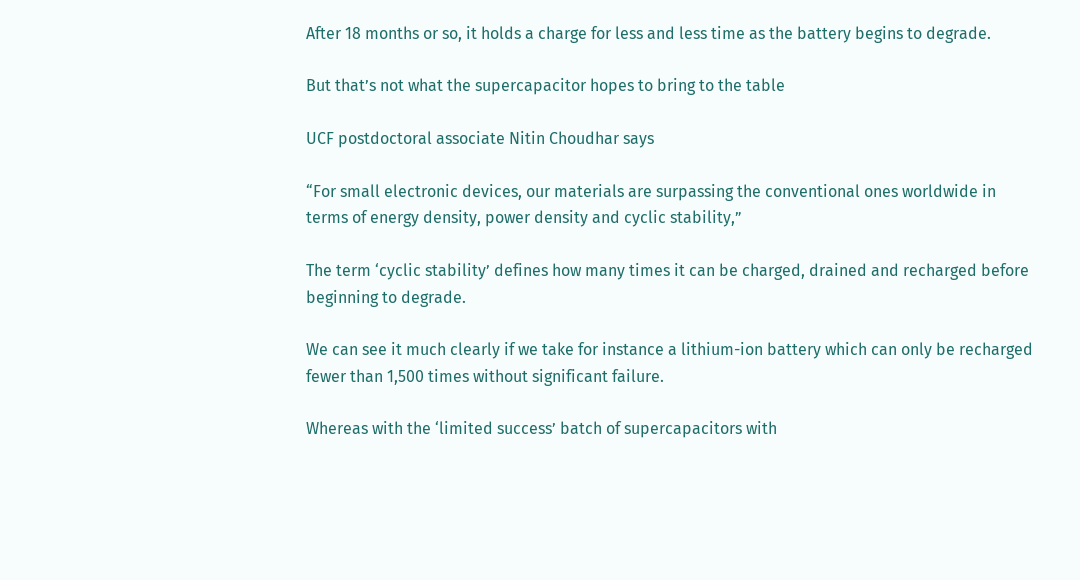After 18 months or so, it holds a charge for less and less time as the battery begins to degrade.

But that’s not what the supercapacitor hopes to bring to the table

UCF postdoctoral associate Nitin Choudhar says

“For small electronic devices, our materials are surpassing the conventional ones worldwide in terms of energy density, power density and cyclic stability,”

The term ‘cyclic stability’ defines how many times it can be charged, drained and recharged before beginning to degrade.

We can see it much clearly if we take for instance a lithium-ion battery which can only be recharged fewer than 1,500 times without significant failure.

Whereas with the ‘limited success’ batch of supercapacitors with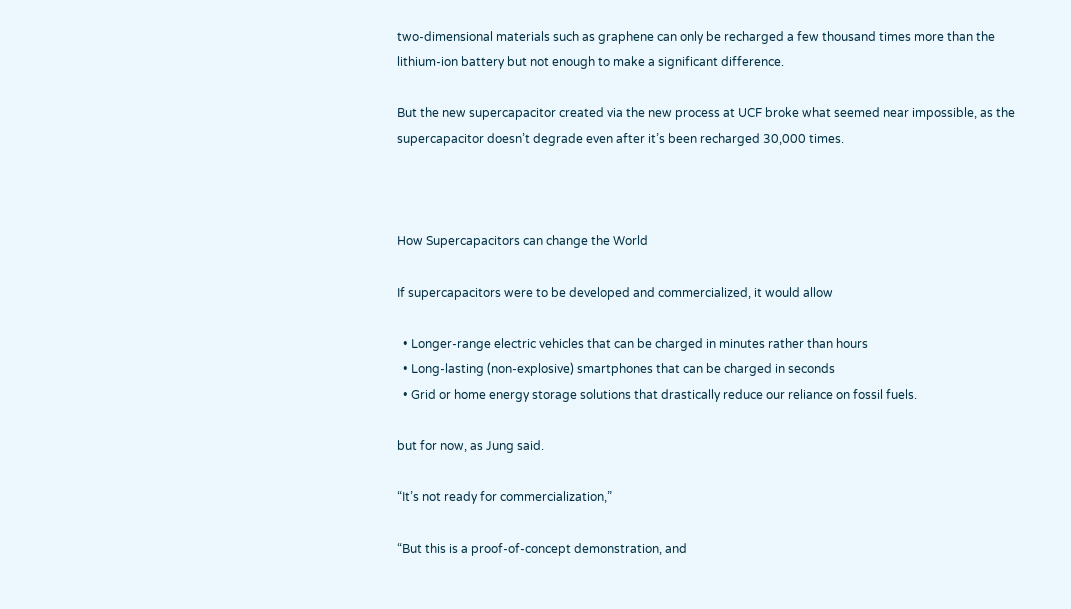two-dimensional materials such as graphene can only be recharged a few thousand times more than the lithium-ion battery but not enough to make a significant difference.

But the new supercapacitor created via the new process at UCF broke what seemed near impossible, as the supercapacitor doesn’t degrade even after it’s been recharged 30,000 times.



How Supercapacitors can change the World

If supercapacitors were to be developed and commercialized, it would allow

  • Longer-range electric vehicles that can be charged in minutes rather than hours
  • Long-lasting (non-explosive) smartphones that can be charged in seconds
  • Grid or home energy storage solutions that drastically reduce our reliance on fossil fuels.

but for now, as Jung said.

“It’s not ready for commercialization,”

“But this is a proof-of-concept demonstration, and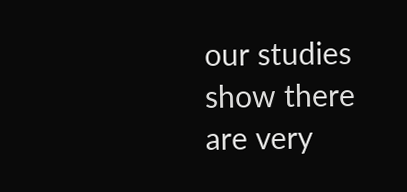our studies show there are very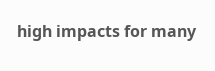high impacts for many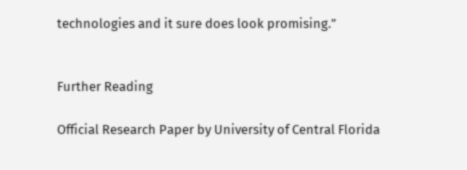technologies and it sure does look promising.”


Further Reading

Official Research Paper by University of Central Florida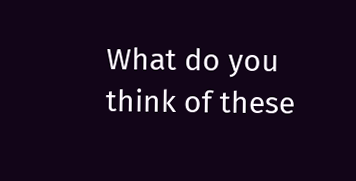What do you think of these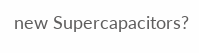new Supercapacitors?